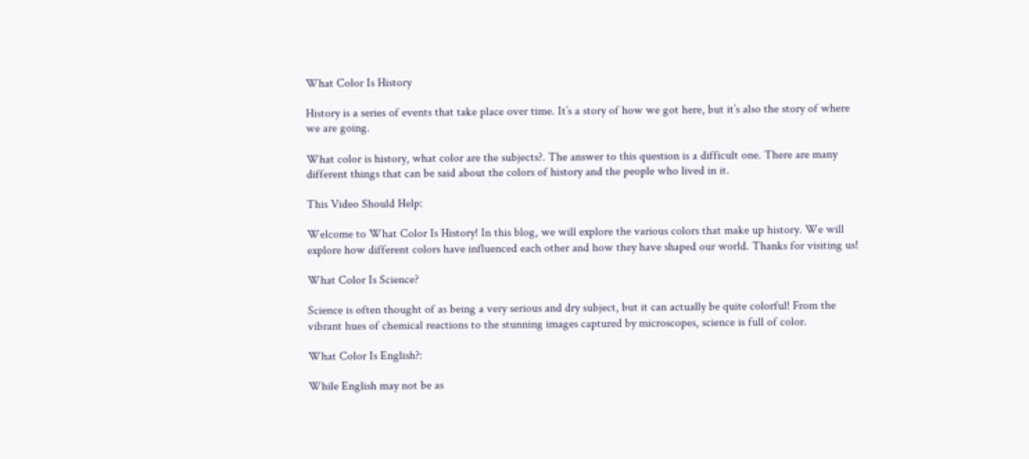What Color Is History

History is a series of events that take place over time. It’s a story of how we got here, but it’s also the story of where we are going.

What color is history, what color are the subjects?. The answer to this question is a difficult one. There are many different things that can be said about the colors of history and the people who lived in it.

This Video Should Help:

Welcome to What Color Is History! In this blog, we will explore the various colors that make up history. We will explore how different colors have influenced each other and how they have shaped our world. Thanks for visiting us!

What Color Is Science?

Science is often thought of as being a very serious and dry subject, but it can actually be quite colorful! From the vibrant hues of chemical reactions to the stunning images captured by microscopes, science is full of color.

What Color Is English?:

While English may not be as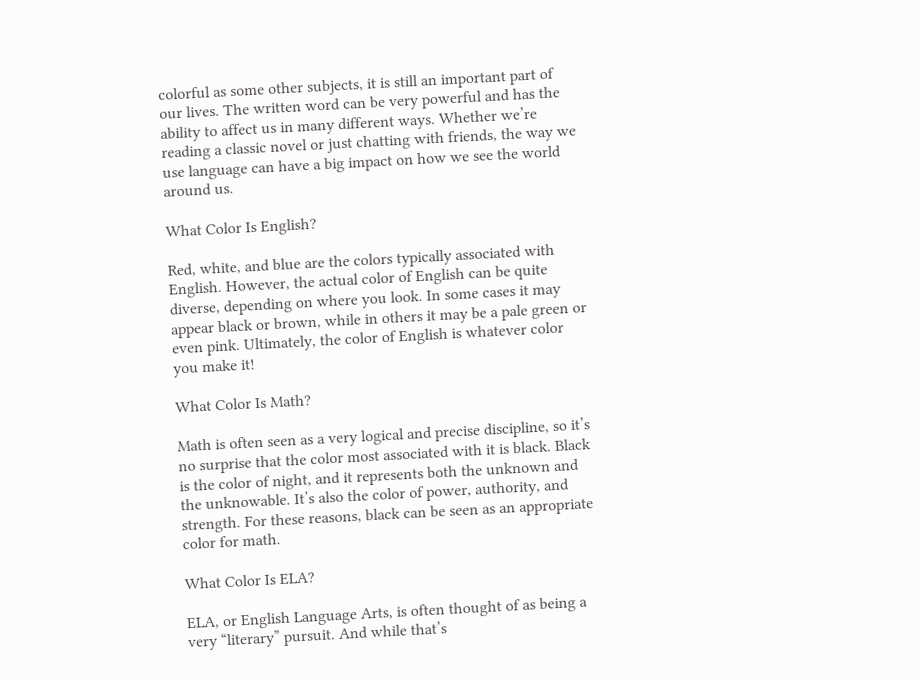colorful as some other subjects, it is still an important part of our lives. The written word can be very powerful and has the ability to affect us in many different ways. Whether we’re reading a classic novel or just chatting with friends, the way we use language can have a big impact on how we see the world around us.

What Color Is English?

Red, white, and blue are the colors typically associated with English. However, the actual color of English can be quite diverse, depending on where you look. In some cases it may appear black or brown, while in others it may be a pale green or even pink. Ultimately, the color of English is whatever color you make it!

What Color Is Math?

Math is often seen as a very logical and precise discipline, so it’s no surprise that the color most associated with it is black. Black is the color of night, and it represents both the unknown and the unknowable. It’s also the color of power, authority, and strength. For these reasons, black can be seen as an appropriate color for math.

What Color Is ELA?

ELA, or English Language Arts, is often thought of as being a very “literary” pursuit. And while that’s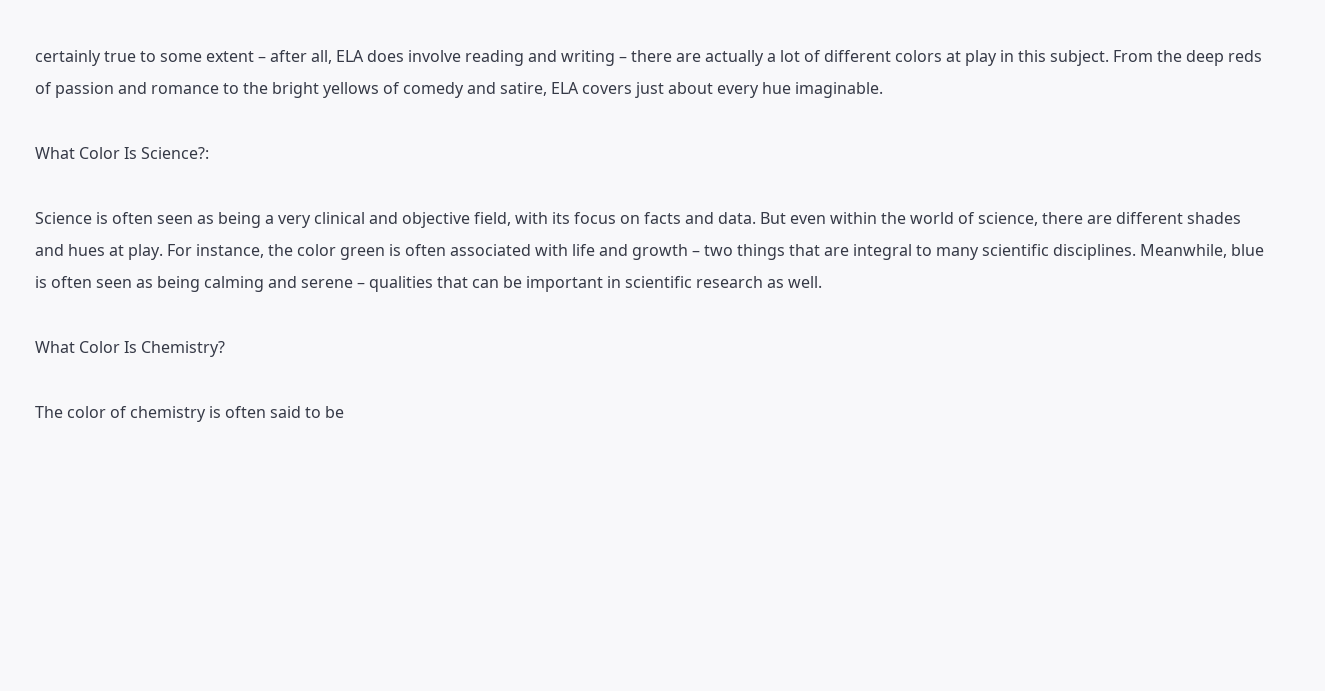certainly true to some extent – after all, ELA does involve reading and writing – there are actually a lot of different colors at play in this subject. From the deep reds of passion and romance to the bright yellows of comedy and satire, ELA covers just about every hue imaginable.

What Color Is Science?:

Science is often seen as being a very clinical and objective field, with its focus on facts and data. But even within the world of science, there are different shades and hues at play. For instance, the color green is often associated with life and growth – two things that are integral to many scientific disciplines. Meanwhile, blue is often seen as being calming and serene – qualities that can be important in scientific research as well.

What Color Is Chemistry?

The color of chemistry is often said to be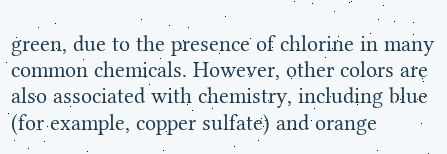green, due to the presence of chlorine in many common chemicals. However, other colors are also associated with chemistry, including blue (for example, copper sulfate) and orange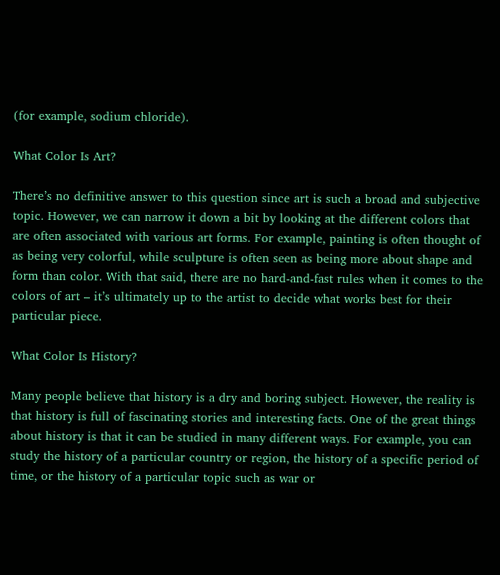(for example, sodium chloride).

What Color Is Art?

There’s no definitive answer to this question since art is such a broad and subjective topic. However, we can narrow it down a bit by looking at the different colors that are often associated with various art forms. For example, painting is often thought of as being very colorful, while sculpture is often seen as being more about shape and form than color. With that said, there are no hard-and-fast rules when it comes to the colors of art – it’s ultimately up to the artist to decide what works best for their particular piece.

What Color Is History?

Many people believe that history is a dry and boring subject. However, the reality is that history is full of fascinating stories and interesting facts. One of the great things about history is that it can be studied in many different ways. For example, you can study the history of a particular country or region, the history of a specific period of time, or the history of a particular topic such as war or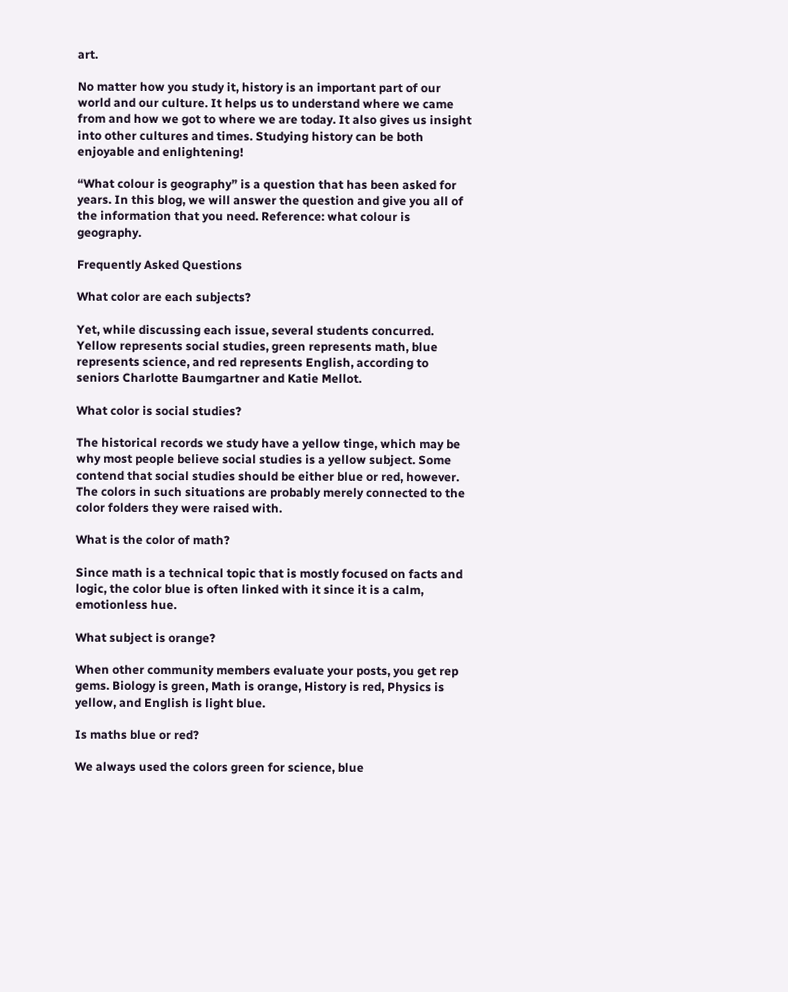art.

No matter how you study it, history is an important part of our world and our culture. It helps us to understand where we came from and how we got to where we are today. It also gives us insight into other cultures and times. Studying history can be both enjoyable and enlightening!

“What colour is geography” is a question that has been asked for years. In this blog, we will answer the question and give you all of the information that you need. Reference: what colour is geography.

Frequently Asked Questions

What color are each subjects?

Yet, while discussing each issue, several students concurred. Yellow represents social studies, green represents math, blue represents science, and red represents English, according to seniors Charlotte Baumgartner and Katie Mellot.

What color is social studies?

The historical records we study have a yellow tinge, which may be why most people believe social studies is a yellow subject. Some contend that social studies should be either blue or red, however. The colors in such situations are probably merely connected to the color folders they were raised with.

What is the color of math?

Since math is a technical topic that is mostly focused on facts and logic, the color blue is often linked with it since it is a calm, emotionless hue.

What subject is orange?

When other community members evaluate your posts, you get rep gems. Biology is green, Math is orange, History is red, Physics is yellow, and English is light blue.

Is maths blue or red?

We always used the colors green for science, blue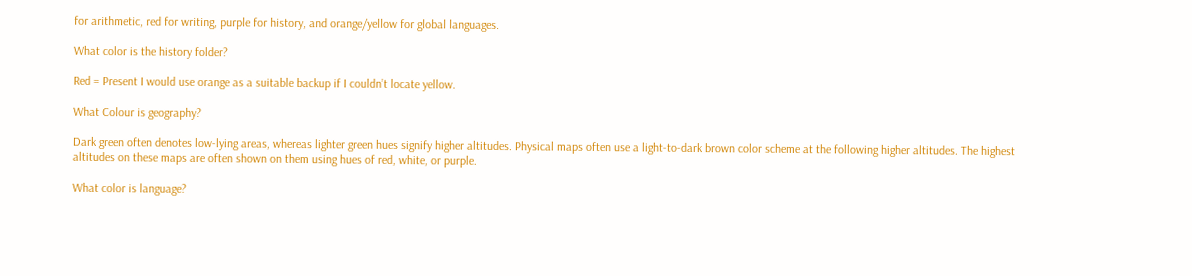for arithmetic, red for writing, purple for history, and orange/yellow for global languages.

What color is the history folder?

Red = Present I would use orange as a suitable backup if I couldn’t locate yellow.

What Colour is geography?

Dark green often denotes low-lying areas, whereas lighter green hues signify higher altitudes. Physical maps often use a light-to-dark brown color scheme at the following higher altitudes. The highest altitudes on these maps are often shown on them using hues of red, white, or purple.

What color is language?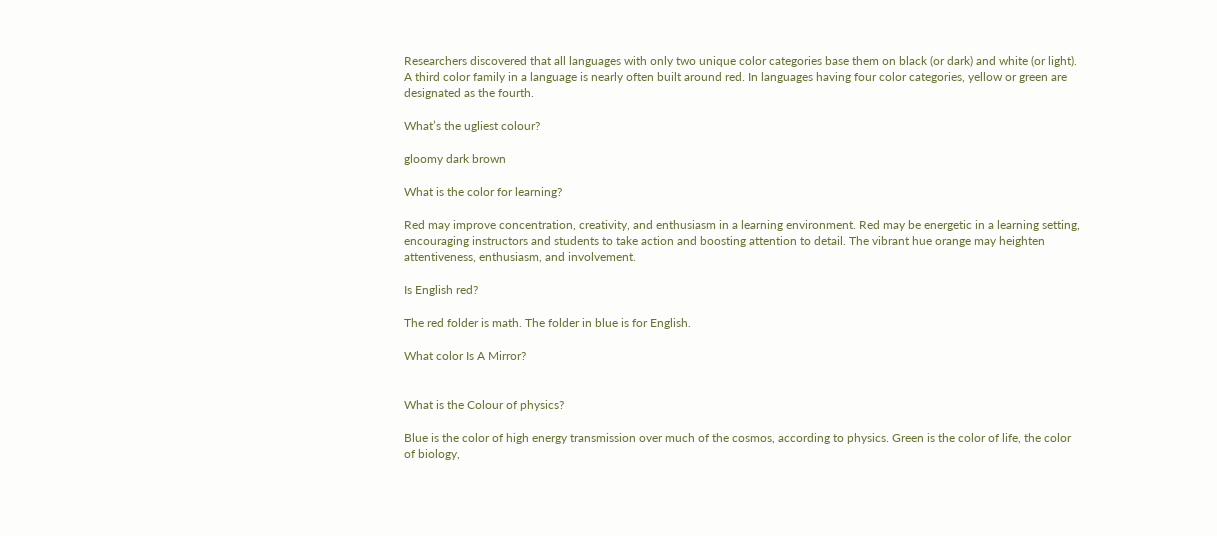Researchers discovered that all languages with only two unique color categories base them on black (or dark) and white (or light). A third color family in a language is nearly often built around red. In languages having four color categories, yellow or green are designated as the fourth.

What’s the ugliest colour?

gloomy dark brown

What is the color for learning?

Red may improve concentration, creativity, and enthusiasm in a learning environment. Red may be energetic in a learning setting, encouraging instructors and students to take action and boosting attention to detail. The vibrant hue orange may heighten attentiveness, enthusiasm, and involvement.

Is English red?

The red folder is math. The folder in blue is for English.

What color Is A Mirror?


What is the Colour of physics?

Blue is the color of high energy transmission over much of the cosmos, according to physics. Green is the color of life, the color of biology,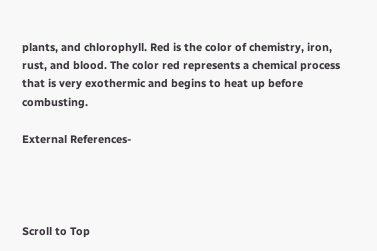plants, and chlorophyll. Red is the color of chemistry, iron, rust, and blood. The color red represents a chemical process that is very exothermic and begins to heat up before combusting.

External References-




Scroll to Top